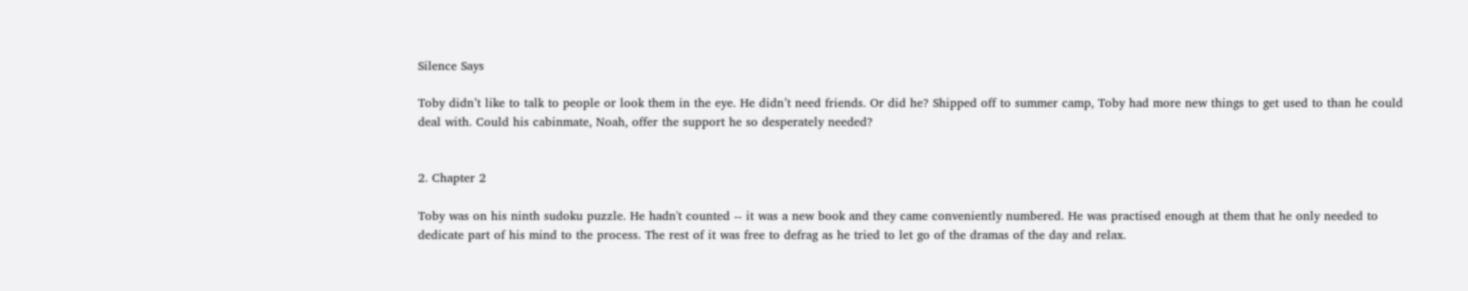Silence Says

Toby didn’t like to talk to people or look them in the eye. He didn’t need friends. Or did he? Shipped off to summer camp, Toby had more new things to get used to than he could deal with. Could his cabinmate, Noah, offer the support he so desperately needed?


2. Chapter 2

Toby was on his ninth sudoku puzzle. He hadn't counted -- it was a new book and they came conveniently numbered. He was practised enough at them that he only needed to dedicate part of his mind to the process. The rest of it was free to defrag as he tried to let go of the dramas of the day and relax.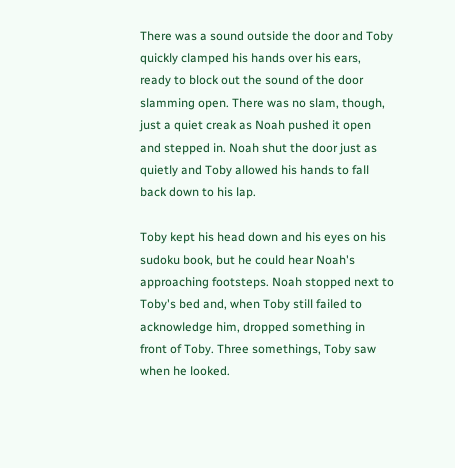There was a sound outside the door and Toby quickly clamped his hands over his ears, ready to block out the sound of the door slamming open. There was no slam, though, just a quiet creak as Noah pushed it open and stepped in. Noah shut the door just as quietly and Toby allowed his hands to fall back down to his lap.

Toby kept his head down and his eyes on his sudoku book, but he could hear Noah's approaching footsteps. Noah stopped next to Toby's bed and, when Toby still failed to acknowledge him, dropped something in front of Toby. Three somethings, Toby saw when he looked.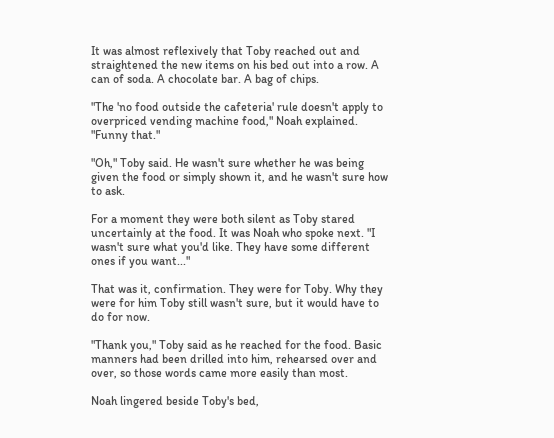It was almost reflexively that Toby reached out and straightened the new items on his bed out into a row. A can of soda. A chocolate bar. A bag of chips.

"The 'no food outside the cafeteria' rule doesn't apply to overpriced vending machine food," Noah explained. "Funny that."

"Oh," Toby said. He wasn't sure whether he was being given the food or simply shown it, and he wasn't sure how to ask.

For a moment they were both silent as Toby stared uncertainly at the food. It was Noah who spoke next. "I wasn't sure what you'd like. They have some different ones if you want..."

That was it, confirmation. They were for Toby. Why they were for him Toby still wasn't sure, but it would have to do for now.

"Thank you," Toby said as he reached for the food. Basic manners had been drilled into him, rehearsed over and over, so those words came more easily than most.

Noah lingered beside Toby's bed,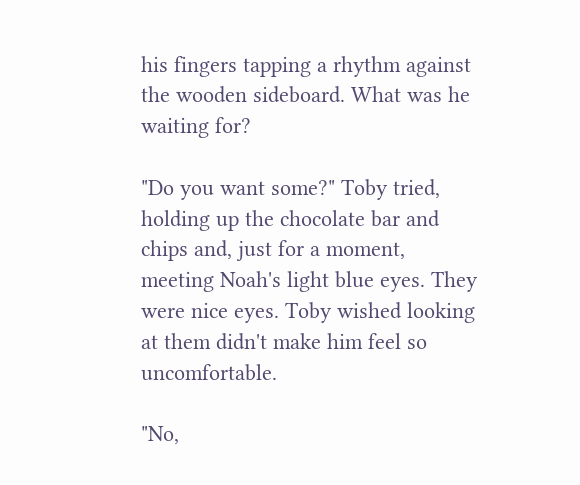his fingers tapping a rhythm against the wooden sideboard. What was he waiting for?

"Do you want some?" Toby tried, holding up the chocolate bar and chips and, just for a moment, meeting Noah's light blue eyes. They were nice eyes. Toby wished looking at them didn't make him feel so uncomfortable.

"No,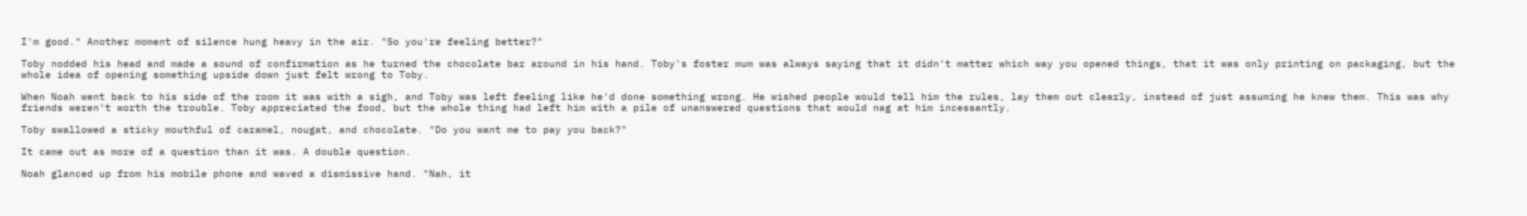I'm good." Another moment of silence hung heavy in the air. "So you're feeling better?"

Toby nodded his head and made a sound of confirmation as he turned the chocolate bar around in his hand. Toby's foster mum was always saying that it didn't matter which way you opened things, that it was only printing on packaging, but the whole idea of opening something upside down just felt wrong to Toby.

When Noah went back to his side of the room it was with a sigh, and Toby was left feeling like he'd done something wrong. He wished people would tell him the rules, lay them out clearly, instead of just assuming he knew them. This was why friends weren't worth the trouble. Toby appreciated the food, but the whole thing had left him with a pile of unanswered questions that would nag at him incessantly.

Toby swallowed a sticky mouthful of caramel, nougat, and chocolate. "Do you want me to pay you back?"

It came out as more of a question than it was. A double question.

Noah glanced up from his mobile phone and waved a dismissive hand. "Nah, it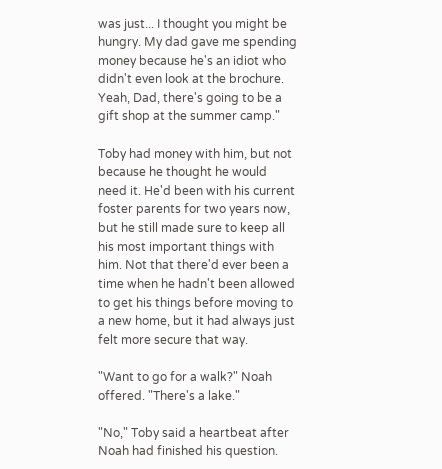was just... I thought you might be hungry. My dad gave me spending money because he's an idiot who didn't even look at the brochure. Yeah, Dad, there's going to be a gift shop at the summer camp."

Toby had money with him, but not because he thought he would need it. He'd been with his current foster parents for two years now, but he still made sure to keep all his most important things with him. Not that there'd ever been a time when he hadn't been allowed to get his things before moving to a new home, but it had always just felt more secure that way.

"Want to go for a walk?" Noah offered. "There's a lake."

"No," Toby said a heartbeat after Noah had finished his question.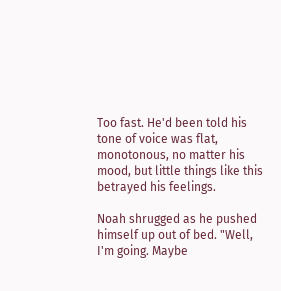Too fast. He'd been told his tone of voice was flat, monotonous, no matter his mood, but little things like this betrayed his feelings.

Noah shrugged as he pushed himself up out of bed. "Well, I'm going. Maybe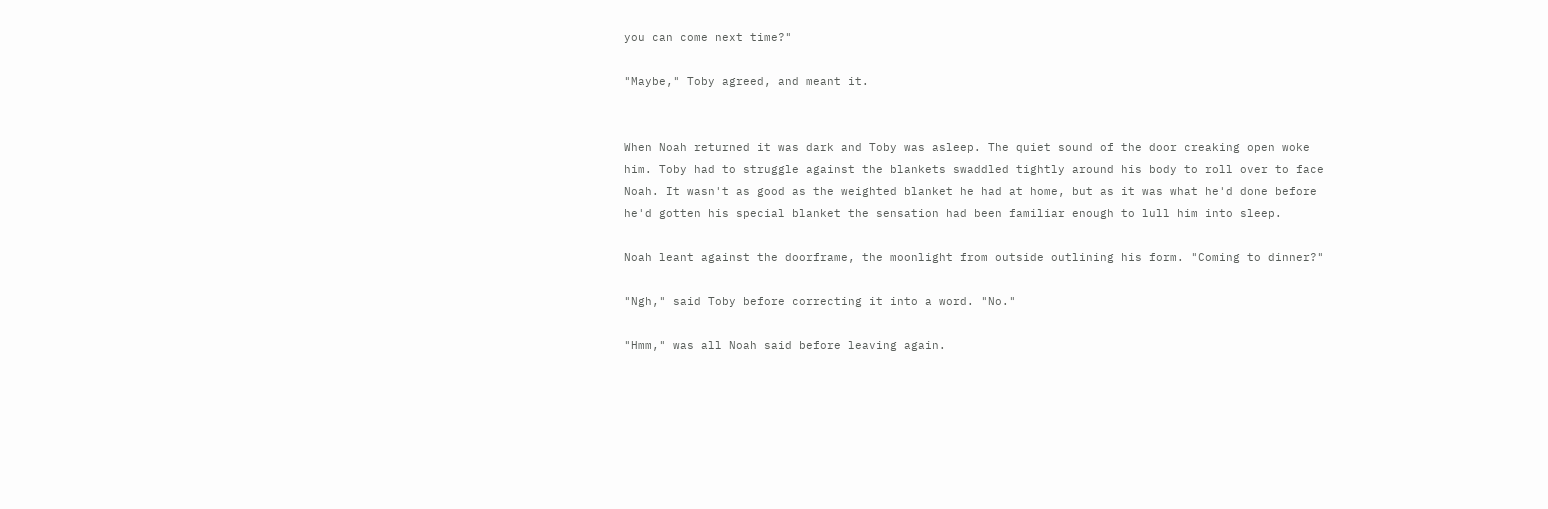you can come next time?"

"Maybe," Toby agreed, and meant it.


When Noah returned it was dark and Toby was asleep. The quiet sound of the door creaking open woke him. Toby had to struggle against the blankets swaddled tightly around his body to roll over to face Noah. It wasn't as good as the weighted blanket he had at home, but as it was what he'd done before he'd gotten his special blanket the sensation had been familiar enough to lull him into sleep.

Noah leant against the doorframe, the moonlight from outside outlining his form. "Coming to dinner?"

"Ngh," said Toby before correcting it into a word. "No."

"Hmm," was all Noah said before leaving again.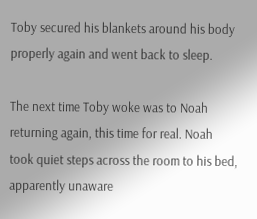Toby secured his blankets around his body properly again and went back to sleep.

The next time Toby woke was to Noah returning again, this time for real. Noah took quiet steps across the room to his bed, apparently unaware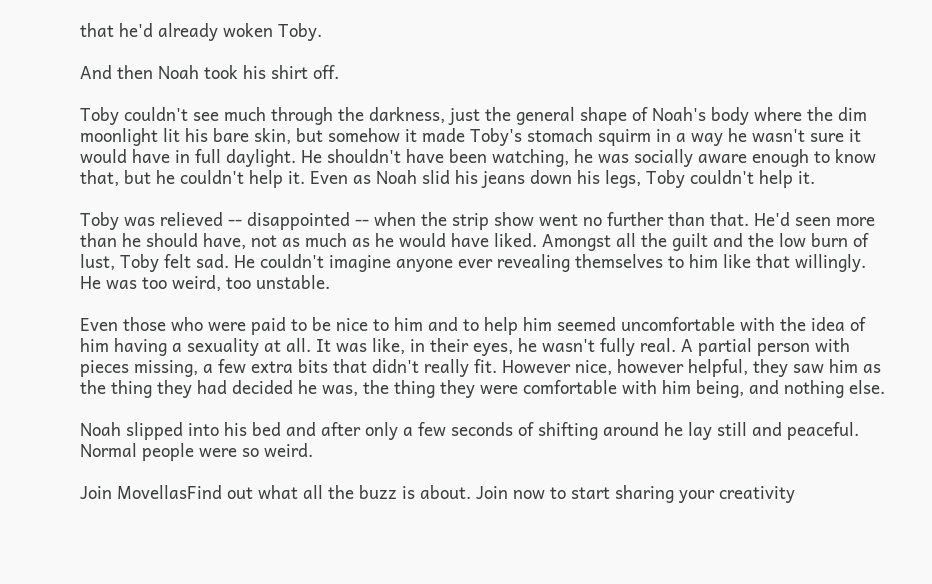that he'd already woken Toby.

And then Noah took his shirt off.

Toby couldn't see much through the darkness, just the general shape of Noah's body where the dim moonlight lit his bare skin, but somehow it made Toby's stomach squirm in a way he wasn't sure it would have in full daylight. He shouldn't have been watching, he was socially aware enough to know that, but he couldn't help it. Even as Noah slid his jeans down his legs, Toby couldn't help it.

Toby was relieved -- disappointed -- when the strip show went no further than that. He'd seen more than he should have, not as much as he would have liked. Amongst all the guilt and the low burn of lust, Toby felt sad. He couldn't imagine anyone ever revealing themselves to him like that willingly. He was too weird, too unstable.

Even those who were paid to be nice to him and to help him seemed uncomfortable with the idea of him having a sexuality at all. It was like, in their eyes, he wasn't fully real. A partial person with pieces missing, a few extra bits that didn't really fit. However nice, however helpful, they saw him as the thing they had decided he was, the thing they were comfortable with him being, and nothing else.

Noah slipped into his bed and after only a few seconds of shifting around he lay still and peaceful. Normal people were so weird.

Join MovellasFind out what all the buzz is about. Join now to start sharing your creativity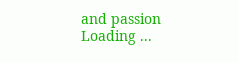and passion
Loading ...